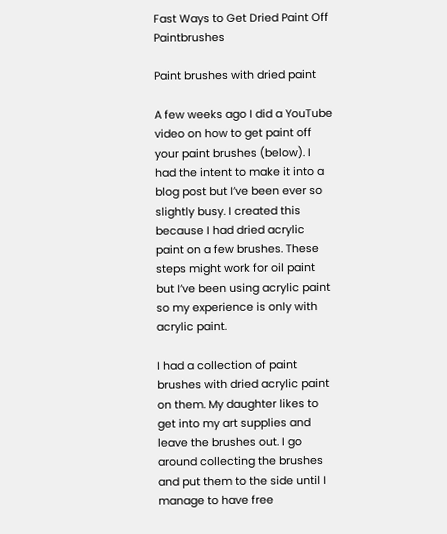Fast Ways to Get Dried Paint Off Paintbrushes

Paint brushes with dried paint

A few weeks ago I did a YouTube video on how to get paint off your paint brushes (below). I had the intent to make it into a blog post but I’ve been ever so slightly busy. I created this because I had dried acrylic paint on a few brushes. These steps might work for oil paint but I’ve been using acrylic paint so my experience is only with acrylic paint.

I had a collection of paint brushes with dried acrylic paint on them. My daughter likes to get into my art supplies and leave the brushes out. I go around collecting the brushes and put them to the side until I manage to have free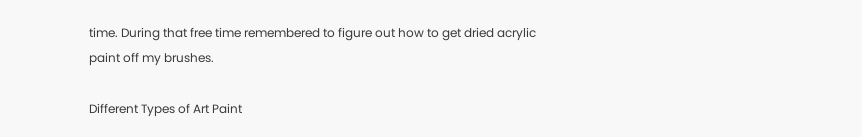time. During that free time remembered to figure out how to get dried acrylic paint off my brushes.

Different Types of Art Paint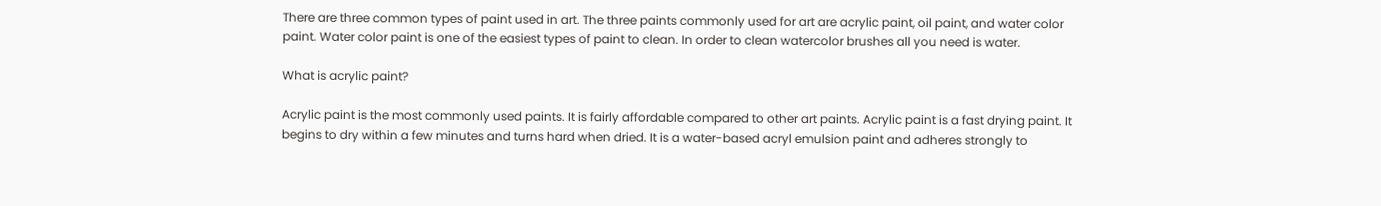There are three common types of paint used in art. The three paints commonly used for art are acrylic paint, oil paint, and water color paint. Water color paint is one of the easiest types of paint to clean. In order to clean watercolor brushes all you need is water.

What is acrylic paint?

Acrylic paint is the most commonly used paints. It is fairly affordable compared to other art paints. Acrylic paint is a fast drying paint. It begins to dry within a few minutes and turns hard when dried. It is a water-based acryl emulsion paint and adheres strongly to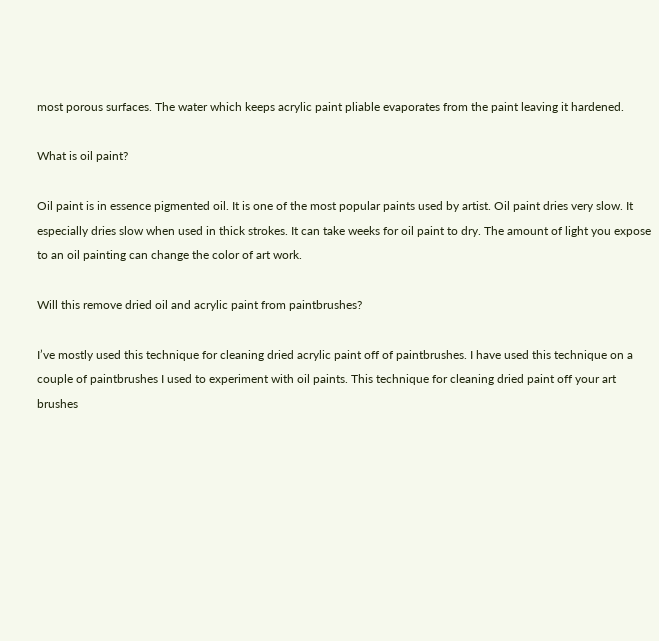most porous surfaces. The water which keeps acrylic paint pliable evaporates from the paint leaving it hardened.

What is oil paint?

Oil paint is in essence pigmented oil. It is one of the most popular paints used by artist. Oil paint dries very slow. It especially dries slow when used in thick strokes. It can take weeks for oil paint to dry. The amount of light you expose to an oil painting can change the color of art work.

Will this remove dried oil and acrylic paint from paintbrushes?

I’ve mostly used this technique for cleaning dried acrylic paint off of paintbrushes. I have used this technique on a couple of paintbrushes I used to experiment with oil paints. This technique for cleaning dried paint off your art brushes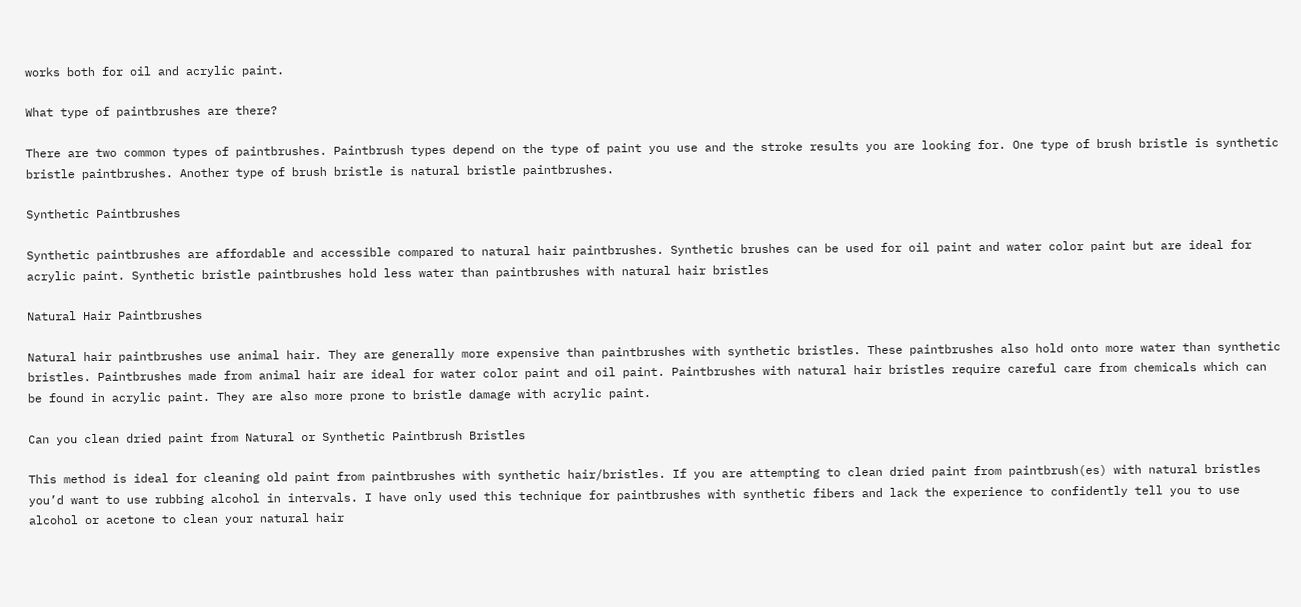works both for oil and acrylic paint.

What type of paintbrushes are there?

There are two common types of paintbrushes. Paintbrush types depend on the type of paint you use and the stroke results you are looking for. One type of brush bristle is synthetic bristle paintbrushes. Another type of brush bristle is natural bristle paintbrushes.

Synthetic Paintbrushes

Synthetic paintbrushes are affordable and accessible compared to natural hair paintbrushes. Synthetic brushes can be used for oil paint and water color paint but are ideal for acrylic paint. Synthetic bristle paintbrushes hold less water than paintbrushes with natural hair bristles

Natural Hair Paintbrushes

Natural hair paintbrushes use animal hair. They are generally more expensive than paintbrushes with synthetic bristles. These paintbrushes also hold onto more water than synthetic bristles. Paintbrushes made from animal hair are ideal for water color paint and oil paint. Paintbrushes with natural hair bristles require careful care from chemicals which can be found in acrylic paint. They are also more prone to bristle damage with acrylic paint.

Can you clean dried paint from Natural or Synthetic Paintbrush Bristles

This method is ideal for cleaning old paint from paintbrushes with synthetic hair/bristles. If you are attempting to clean dried paint from paintbrush(es) with natural bristles you’d want to use rubbing alcohol in intervals. I have only used this technique for paintbrushes with synthetic fibers and lack the experience to confidently tell you to use alcohol or acetone to clean your natural hair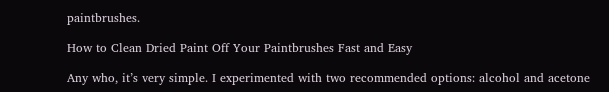paintbrushes.

How to Clean Dried Paint Off Your Paintbrushes Fast and Easy

Any who, it’s very simple. I experimented with two recommended options: alcohol and acetone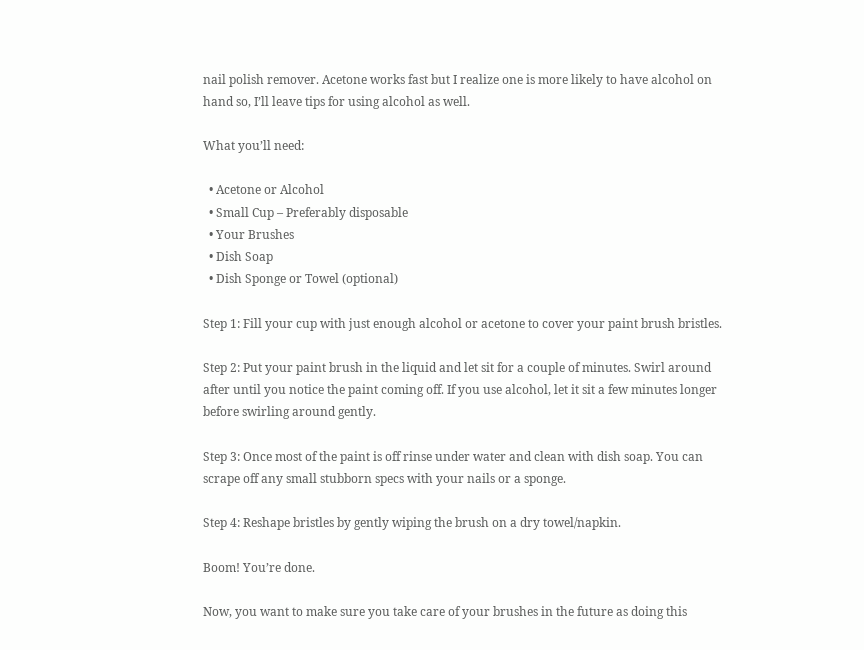nail polish remover. Acetone works fast but I realize one is more likely to have alcohol on hand so, I’ll leave tips for using alcohol as well.

What you’ll need:

  • Acetone or Alcohol
  • Small Cup – Preferably disposable
  • Your Brushes
  • Dish Soap
  • Dish Sponge or Towel (optional)

Step 1: Fill your cup with just enough alcohol or acetone to cover your paint brush bristles.

Step 2: Put your paint brush in the liquid and let sit for a couple of minutes. Swirl around after until you notice the paint coming off. If you use alcohol, let it sit a few minutes longer before swirling around gently.

Step 3: Once most of the paint is off rinse under water and clean with dish soap. You can scrape off any small stubborn specs with your nails or a sponge.

Step 4: Reshape bristles by gently wiping the brush on a dry towel/napkin.

Boom! You’re done.

Now, you want to make sure you take care of your brushes in the future as doing this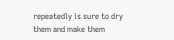repeatedly is sure to dry them and make them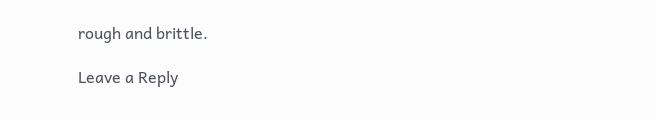rough and brittle.

Leave a Reply